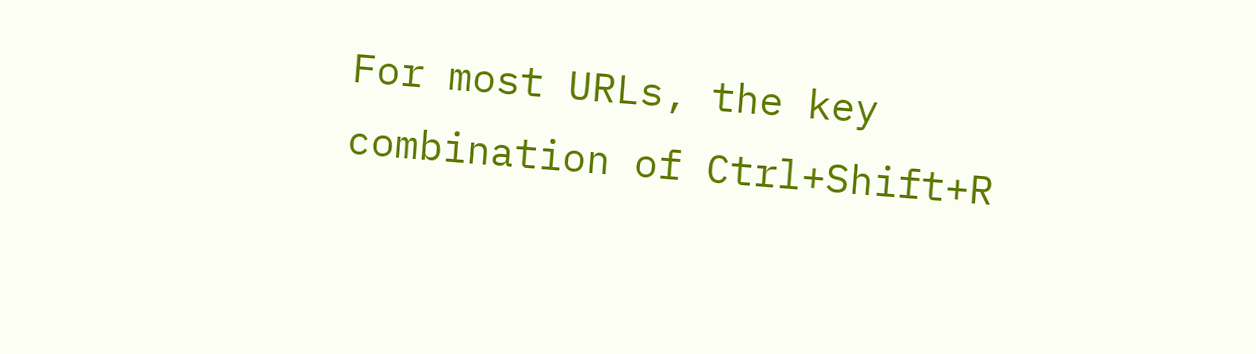For most URLs, the key combination of Ctrl+Shift+R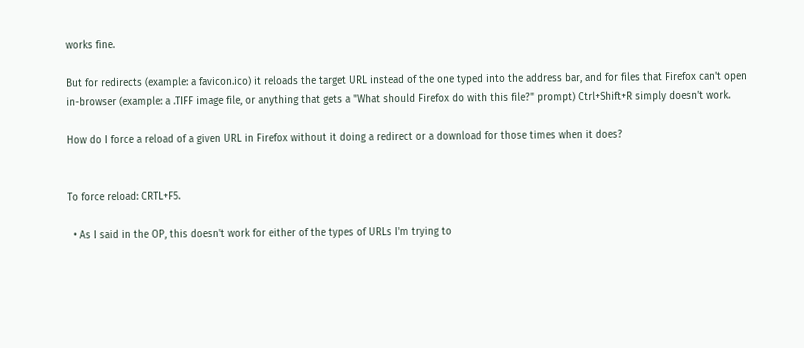works fine.

But for redirects (example: a favicon.ico) it reloads the target URL instead of the one typed into the address bar, and for files that Firefox can't open in-browser (example: a .TIFF image file, or anything that gets a "What should Firefox do with this file?" prompt) Ctrl+Shift+R simply doesn't work.

How do I force a reload of a given URL in Firefox without it doing a redirect or a download for those times when it does?


To force reload: CRTL+F5.

  • As I said in the OP, this doesn't work for either of the types of URLs I'm trying to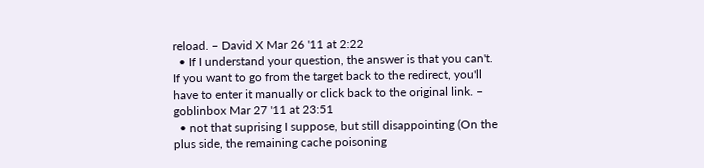reload. – David X Mar 26 '11 at 2:22
  • If I understand your question, the answer is that you can't. If you want to go from the target back to the redirect, you'll have to enter it manually or click back to the original link. – goblinbox Mar 27 '11 at 23:51
  • not that suprising I suppose, but still disappointing (On the plus side, the remaining cache poisoning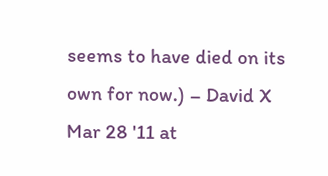seems to have died on its own for now.) – David X Mar 28 '11 at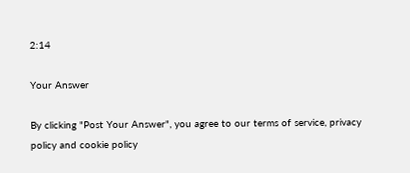2:14

Your Answer

By clicking "Post Your Answer", you agree to our terms of service, privacy policy and cookie policy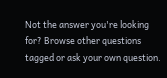Not the answer you're looking for? Browse other questions tagged or ask your own question.